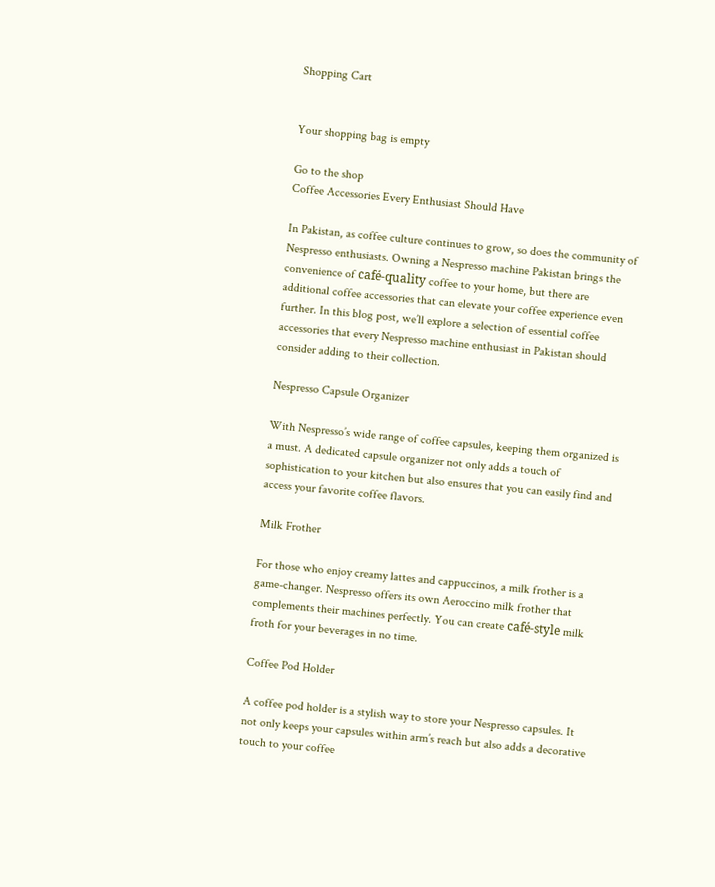Shopping Cart


Your shopping bag is empty

Go to the shop
Coffee Accessories Every Enthusiast Should Have

In Pakistan, as coffee culture continues to grow, so does the community of Nespresso enthusiasts. Owning a Nespresso machine Pakistan brings the convenience of café-quality coffee to your home, but there are additional coffee accessories that can elevate your coffee experience even further. In this blog post, we’ll explore a selection of essential coffee accessories that every Nespresso machine enthusiast in Pakistan should consider adding to their collection.

Nespresso Capsule Organizer

With Nespresso’s wide range of coffee capsules, keeping them organized is a must. A dedicated capsule organizer not only adds a touch of sophistication to your kitchen but also ensures that you can easily find and access your favorite coffee flavors.

Milk Frother

For those who enjoy creamy lattes and cappuccinos, a milk frother is a game-changer. Nespresso offers its own Aeroccino milk frother that complements their machines perfectly. You can create café-style milk froth for your beverages in no time.

Coffee Pod Holder

A coffee pod holder is a stylish way to store your Nespresso capsules. It not only keeps your capsules within arm’s reach but also adds a decorative touch to your coffee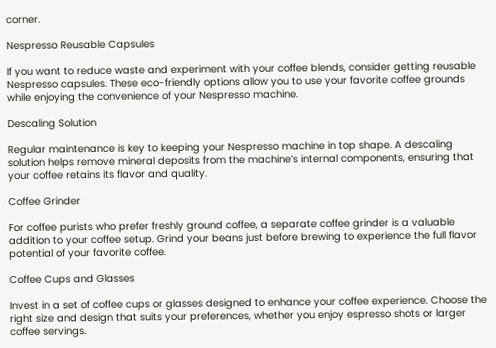corner.

Nespresso Reusable Capsules

If you want to reduce waste and experiment with your coffee blends, consider getting reusable Nespresso capsules. These eco-friendly options allow you to use your favorite coffee grounds while enjoying the convenience of your Nespresso machine.

Descaling Solution

Regular maintenance is key to keeping your Nespresso machine in top shape. A descaling solution helps remove mineral deposits from the machine’s internal components, ensuring that your coffee retains its flavor and quality.

Coffee Grinder

For coffee purists who prefer freshly ground coffee, a separate coffee grinder is a valuable addition to your coffee setup. Grind your beans just before brewing to experience the full flavor potential of your favorite coffee.

Coffee Cups and Glasses

Invest in a set of coffee cups or glasses designed to enhance your coffee experience. Choose the right size and design that suits your preferences, whether you enjoy espresso shots or larger coffee servings.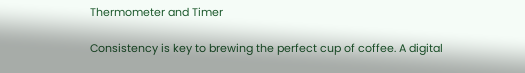Thermometer and Timer

Consistency is key to brewing the perfect cup of coffee. A digital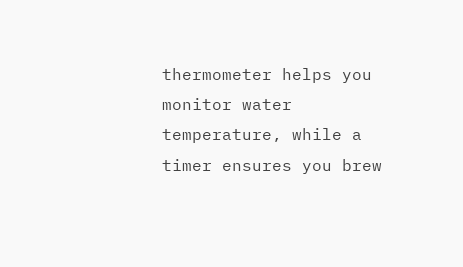thermometer helps you monitor water temperature, while a timer ensures you brew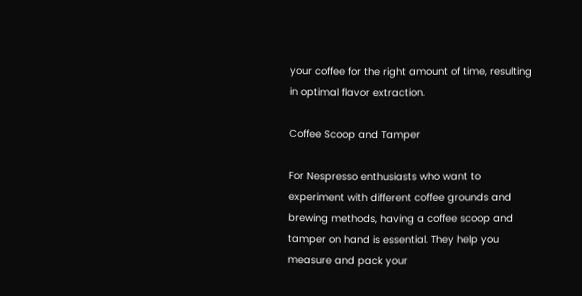your coffee for the right amount of time, resulting in optimal flavor extraction.

Coffee Scoop and Tamper

For Nespresso enthusiasts who want to experiment with different coffee grounds and brewing methods, having a coffee scoop and tamper on hand is essential. They help you measure and pack your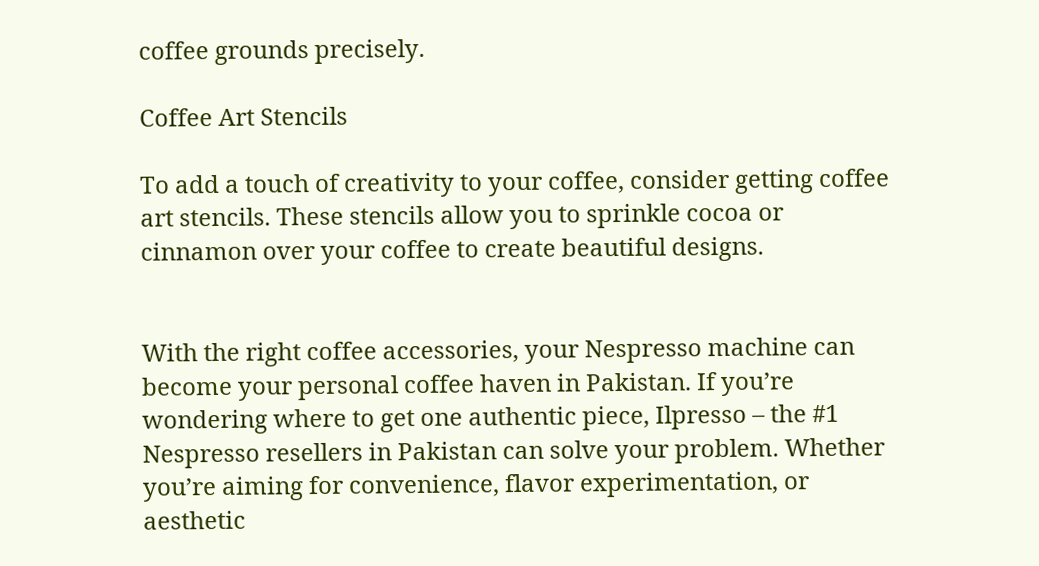coffee grounds precisely.

Coffee Art Stencils

To add a touch of creativity to your coffee, consider getting coffee art stencils. These stencils allow you to sprinkle cocoa or cinnamon over your coffee to create beautiful designs.


With the right coffee accessories, your Nespresso machine can become your personal coffee haven in Pakistan. If you’re wondering where to get one authentic piece, Ilpresso – the #1 Nespresso resellers in Pakistan can solve your problem. Whether you’re aiming for convenience, flavor experimentation, or aesthetic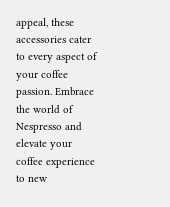appeal, these accessories cater to every aspect of your coffee passion. Embrace the world of Nespresso and elevate your coffee experience to new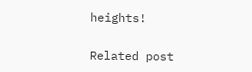heights!

Related post